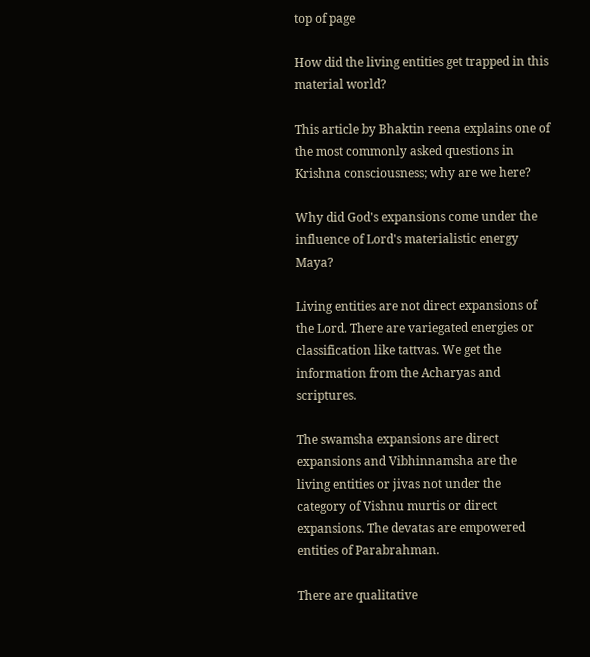top of page

How did the living entities get trapped in this material world?

This article by Bhaktin reena explains one of the most commonly asked questions in Krishna consciousness; why are we here?

Why did God's expansions come under the influence of Lord's materialistic energy Maya?

Living entities are not direct expansions of the Lord. There are variegated energies or classification like tattvas. We get the information from the Acharyas and scriptures.

The swamsha expansions are direct expansions and Vibhinnamsha are the living entities or jivas not under the category of Vishnu murtis or direct expansions. The devatas are empowered entities of Parabrahman.

There are qualitative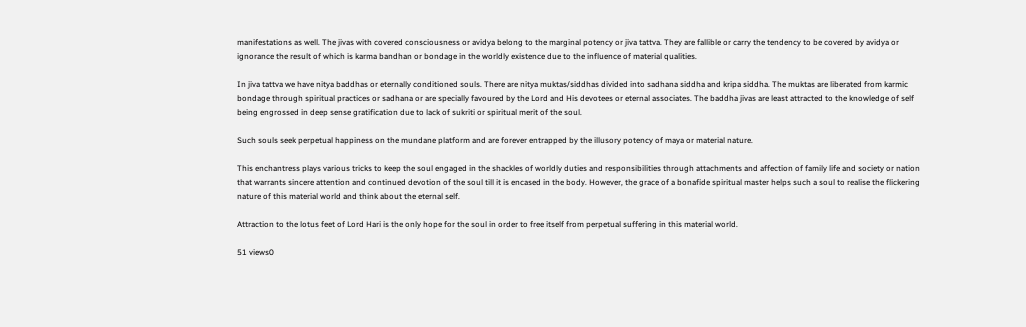manifestations as well. The jivas with covered consciousness or avidya belong to the marginal potency or jiva tattva. They are fallible or carry the tendency to be covered by avidya or ignorance the result of which is karma bandhan or bondage in the worldly existence due to the influence of material qualities.

In jiva tattva we have nitya baddhas or eternally conditioned souls. There are nitya muktas/siddhas divided into sadhana siddha and kripa siddha. The muktas are liberated from karmic bondage through spiritual practices or sadhana or are specially favoured by the Lord and His devotees or eternal associates. The baddha jivas are least attracted to the knowledge of self being engrossed in deep sense gratification due to lack of sukriti or spiritual merit of the soul.

Such souls seek perpetual happiness on the mundane platform and are forever entrapped by the illusory potency of maya or material nature.

This enchantress plays various tricks to keep the soul engaged in the shackles of worldly duties and responsibilities through attachments and affection of family life and society or nation that warrants sincere attention and continued devotion of the soul till it is encased in the body. However, the grace of a bonafide spiritual master helps such a soul to realise the flickering nature of this material world and think about the eternal self.

Attraction to the lotus feet of Lord Hari is the only hope for the soul in order to free itself from perpetual suffering in this material world.

51 views0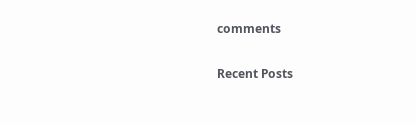comments

Recent Posts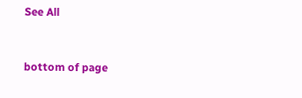See All


bottom of page